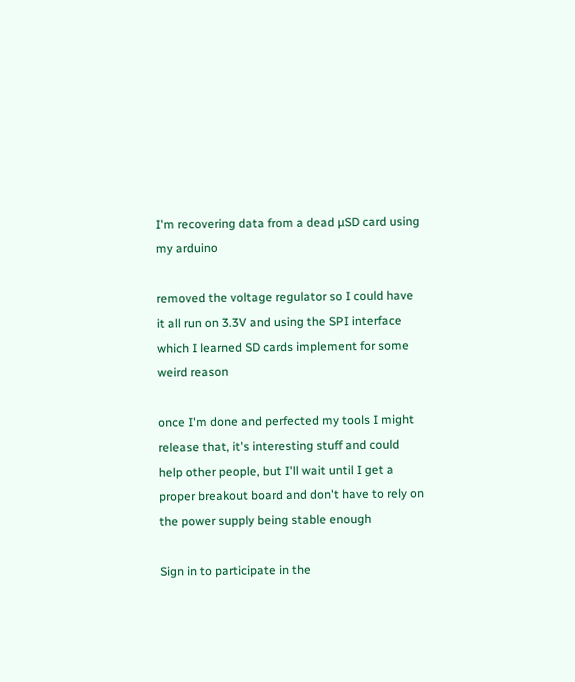I'm recovering data from a dead µSD card using my arduino

removed the voltage regulator so I could have it all run on 3.3V and using the SPI interface which I learned SD cards implement for some weird reason

once I'm done and perfected my tools I might release that, it's interesting stuff and could help other people, but I'll wait until I get a proper breakout board and don't have to rely on the power supply being stable enough

Sign in to participate in the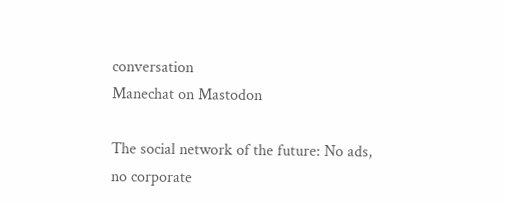conversation
Manechat on Mastodon

The social network of the future: No ads, no corporate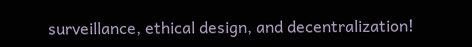surveillance, ethical design, and decentralization!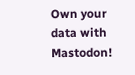Own your data with Mastodon!